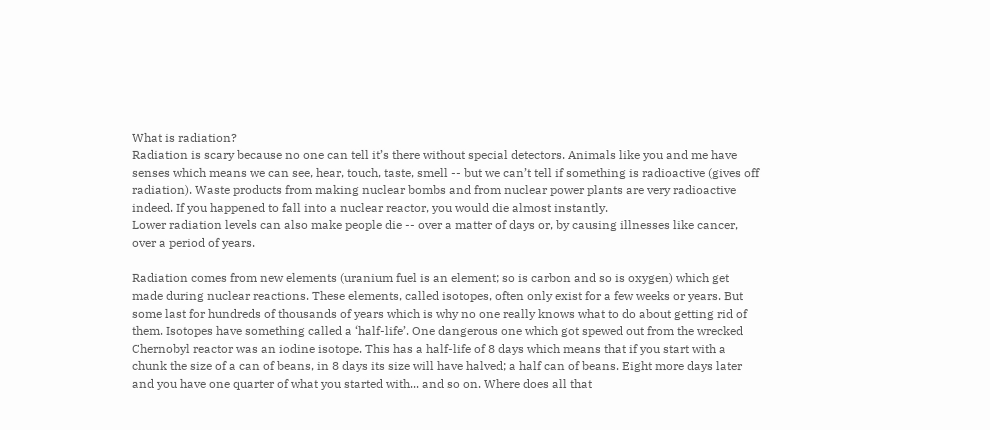What is radiation?
Radiation is scary because no one can tell it’s there without special detectors. Animals like you and me have senses which means we can see, hear, touch, taste, smell -- but we can’t tell if something is radioactive (gives off radiation). Waste products from making nuclear bombs and from nuclear power plants are very radioactive indeed. If you happened to fall into a nuclear reactor, you would die almost instantly.
Lower radiation levels can also make people die -- over a matter of days or, by causing illnesses like cancer, over a period of years.

Radiation comes from new elements (uranium fuel is an element; so is carbon and so is oxygen) which get made during nuclear reactions. These elements, called isotopes, often only exist for a few weeks or years. But some last for hundreds of thousands of years which is why no one really knows what to do about getting rid of them. Isotopes have something called a ‘half-life’. One dangerous one which got spewed out from the wrecked Chernobyl reactor was an iodine isotope. This has a half-life of 8 days which means that if you start with a chunk the size of a can of beans, in 8 days its size will have halved; a half can of beans. Eight more days later and you have one quarter of what you started with... and so on. Where does all that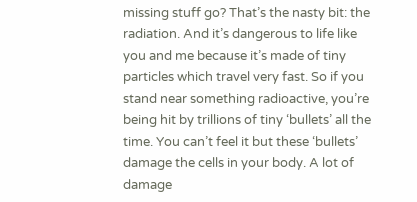missing stuff go? That’s the nasty bit: the radiation. And it’s dangerous to life like you and me because it’s made of tiny particles which travel very fast. So if you stand near something radioactive, you’re being hit by trillions of tiny ‘bullets’ all the time. You can’t feel it but these ‘bullets’ damage the cells in your body. A lot of damage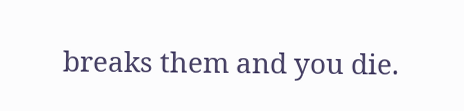breaks them and you die.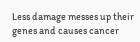Less damage messes up their genes and causes cancer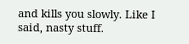and kills you slowly. Like I said, nasty stuff.